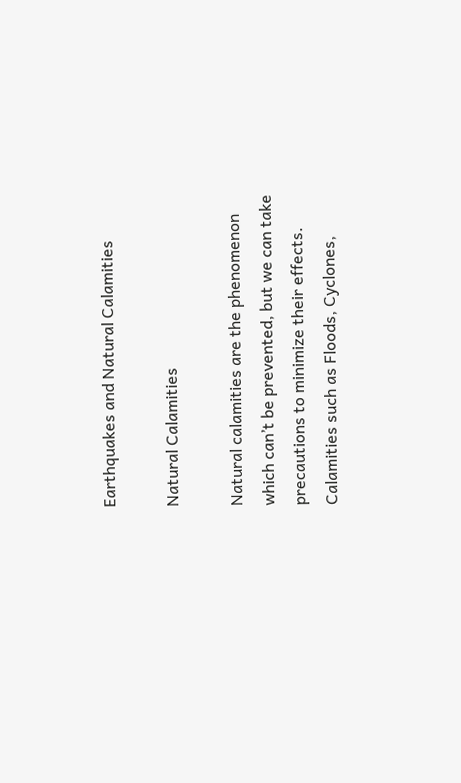Earthquakes and Natural Calamities

Natural Calamities

Natural calamities are the phenomenon which can’t be prevented, but we can take precautions to minimize their effects. Calamities such as Floods, Cyclones,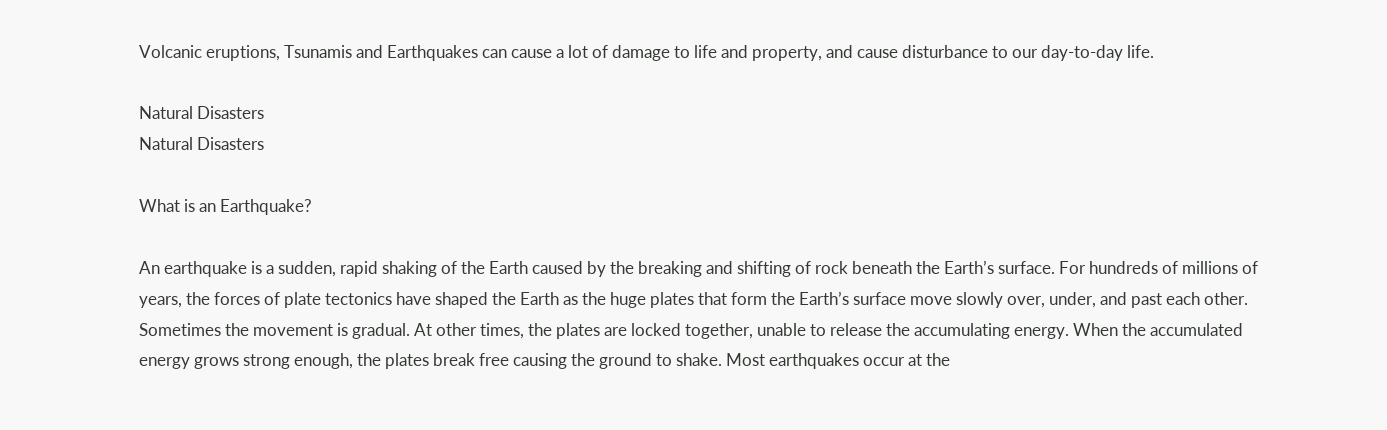Volcanic eruptions, Tsunamis and Earthquakes can cause a lot of damage to life and property, and cause disturbance to our day-to-day life.

Natural Disasters
Natural Disasters

What is an Earthquake?

An earthquake is a sudden, rapid shaking of the Earth caused by the breaking and shifting of rock beneath the Earth’s surface. For hundreds of millions of years, the forces of plate tectonics have shaped the Earth as the huge plates that form the Earth’s surface move slowly over, under, and past each other. Sometimes the movement is gradual. At other times, the plates are locked together, unable to release the accumulating energy. When the accumulated energy grows strong enough, the plates break free causing the ground to shake. Most earthquakes occur at the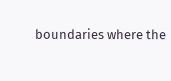boundaries where the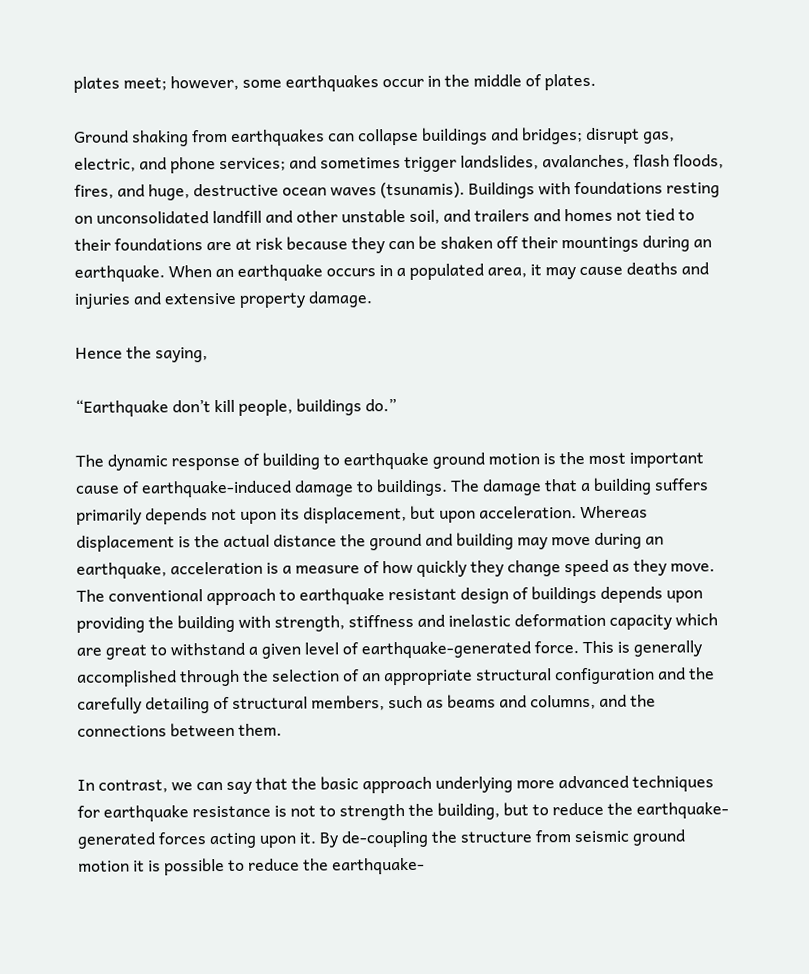plates meet; however, some earthquakes occur in the middle of plates.

Ground shaking from earthquakes can collapse buildings and bridges; disrupt gas, electric, and phone services; and sometimes trigger landslides, avalanches, flash floods, fires, and huge, destructive ocean waves (tsunamis). Buildings with foundations resting on unconsolidated landfill and other unstable soil, and trailers and homes not tied to their foundations are at risk because they can be shaken off their mountings during an earthquake. When an earthquake occurs in a populated area, it may cause deaths and injuries and extensive property damage.

Hence the saying,

“Earthquake don’t kill people, buildings do.”

The dynamic response of building to earthquake ground motion is the most important cause of earthquake-induced damage to buildings. The damage that a building suffers primarily depends not upon its displacement, but upon acceleration. Whereas displacement is the actual distance the ground and building may move during an earthquake, acceleration is a measure of how quickly they change speed as they move. The conventional approach to earthquake resistant design of buildings depends upon providing the building with strength, stiffness and inelastic deformation capacity which are great to withstand a given level of earthquake-generated force. This is generally accomplished through the selection of an appropriate structural configuration and the carefully detailing of structural members, such as beams and columns, and the connections between them.

In contrast, we can say that the basic approach underlying more advanced techniques for earthquake resistance is not to strength the building, but to reduce the earthquake-generated forces acting upon it. By de-coupling the structure from seismic ground motion it is possible to reduce the earthquake-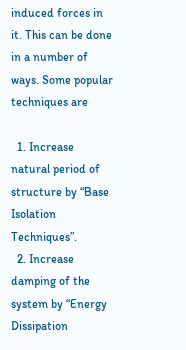induced forces in it. This can be done in a number of ways. Some popular techniques are

  1. Increase natural period of structure by “Base Isolation Techniques”.
  2. Increase damping of the system by “Energy Dissipation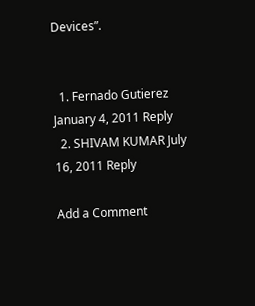Devices”.


  1. Fernado Gutierez January 4, 2011 Reply
  2. SHIVAM KUMAR July 16, 2011 Reply

Add a Comment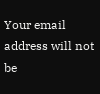Your email address will not be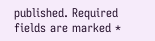published. Required fields are marked *